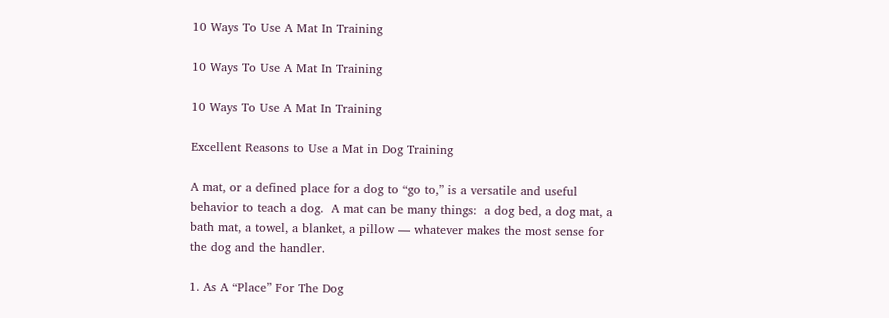10 Ways To Use A Mat In Training

10 Ways To Use A Mat In Training

10 Ways To Use A Mat In Training

Excellent Reasons to Use a Mat in Dog Training

A mat, or a defined place for a dog to “go to,” is a versatile and useful behavior to teach a dog.  A mat can be many things:  a dog bed, a dog mat, a bath mat, a towel, a blanket, a pillow — whatever makes the most sense for the dog and the handler.

1. As A “Place” For The Dog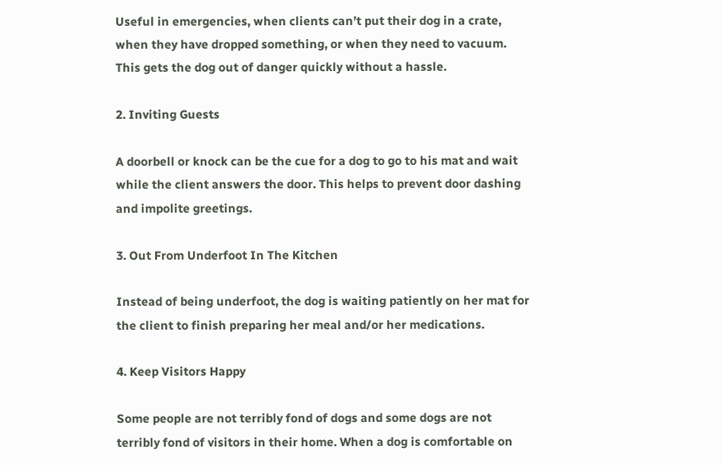Useful in emergencies, when clients can’t put their dog in a crate, when they have dropped something, or when they need to vacuum. This gets the dog out of danger quickly without a hassle.

2. Inviting Guests

A doorbell or knock can be the cue for a dog to go to his mat and wait while the client answers the door. This helps to prevent door dashing and impolite greetings.

3. Out From Underfoot In The Kitchen

Instead of being underfoot, the dog is waiting patiently on her mat for the client to finish preparing her meal and/or her medications.

4. Keep Visitors Happy

Some people are not terribly fond of dogs and some dogs are not terribly fond of visitors in their home. When a dog is comfortable on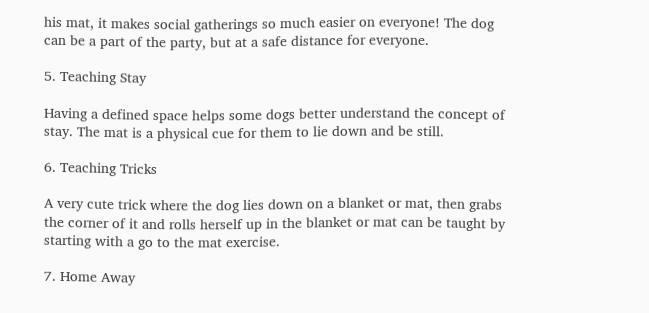his mat, it makes social gatherings so much easier on everyone! The dog can be a part of the party, but at a safe distance for everyone.

5. Teaching Stay

Having a defined space helps some dogs better understand the concept of stay. The mat is a physical cue for them to lie down and be still.

6. Teaching Tricks

A very cute trick where the dog lies down on a blanket or mat, then grabs the corner of it and rolls herself up in the blanket or mat can be taught by starting with a go to the mat exercise.

7. Home Away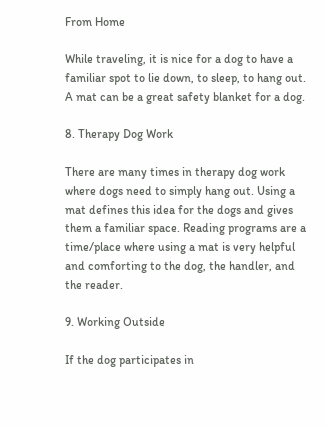From Home

While traveling, it is nice for a dog to have a familiar spot to lie down, to sleep, to hang out. A mat can be a great safety blanket for a dog.

8. Therapy Dog Work

There are many times in therapy dog work where dogs need to simply hang out. Using a mat defines this idea for the dogs and gives them a familiar space. Reading programs are a time/place where using a mat is very helpful and comforting to the dog, the handler, and the reader.

9. Working Outside

If the dog participates in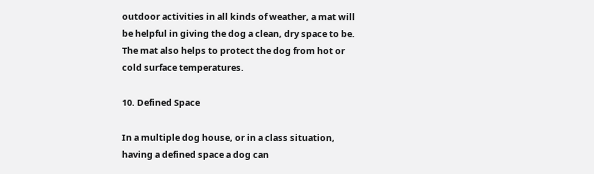outdoor activities in all kinds of weather, a mat will be helpful in giving the dog a clean, dry space to be. The mat also helps to protect the dog from hot or cold surface temperatures.

10. Defined Space

In a multiple dog house, or in a class situation, having a defined space a dog can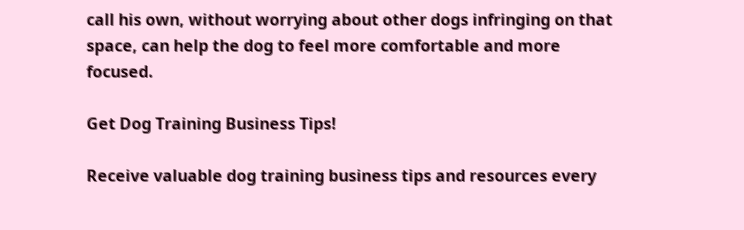call his own, without worrying about other dogs infringing on that space, can help the dog to feel more comfortable and more focused.

Get Dog Training Business Tips!

Receive valuable dog training business tips and resources every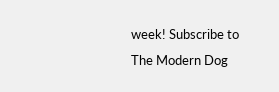week! Subscribe to The Modern Dog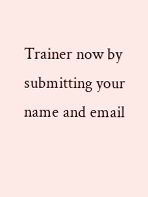Trainer now by submitting your name and email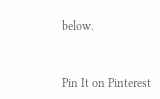below.


Pin It on Pinterest